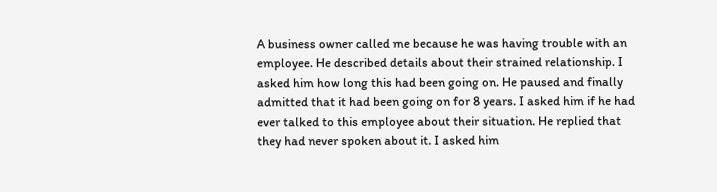A business owner called me because he was having trouble with an employee. He described details about their strained relationship. I asked him how long this had been going on. He paused and finally admitted that it had been going on for 8 years. I asked him if he had ever talked to this employee about their situation. He replied that they had never spoken about it. I asked him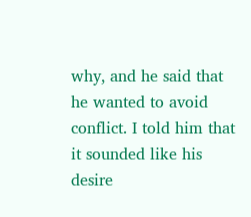why, and he said that he wanted to avoid conflict. I told him that it sounded like his desire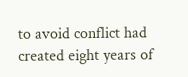to avoid conflict had created eight years of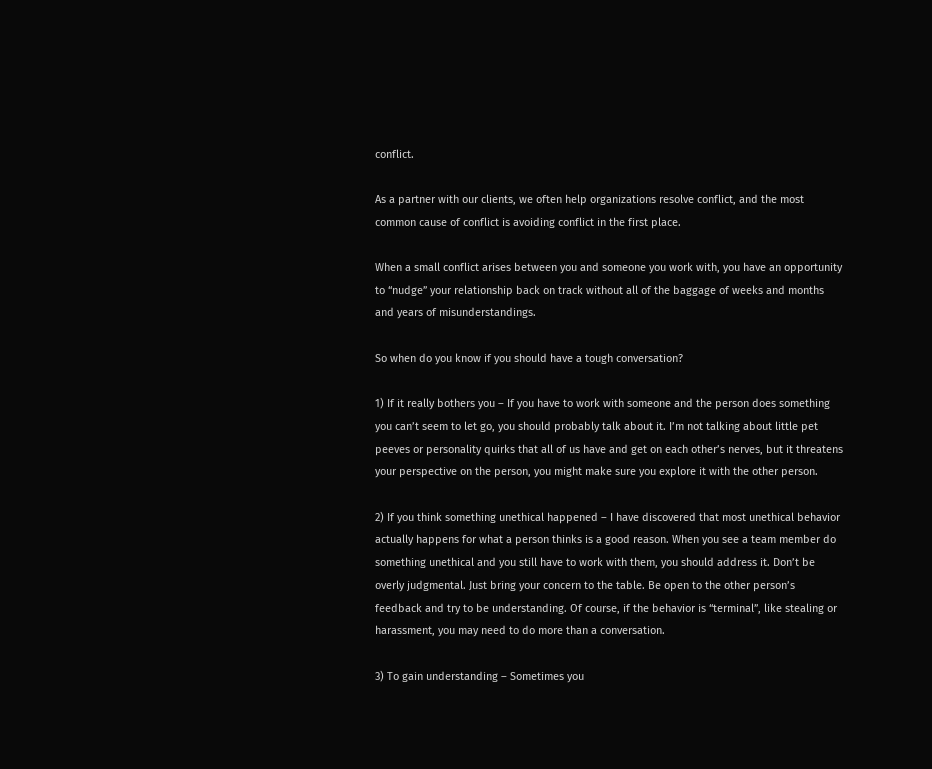conflict.

As a partner with our clients, we often help organizations resolve conflict, and the most common cause of conflict is avoiding conflict in the first place.

When a small conflict arises between you and someone you work with, you have an opportunity to “nudge” your relationship back on track without all of the baggage of weeks and months and years of misunderstandings.

So when do you know if you should have a tough conversation?

1) If it really bothers you – If you have to work with someone and the person does something you can’t seem to let go, you should probably talk about it. I’m not talking about little pet peeves or personality quirks that all of us have and get on each other’s nerves, but it threatens your perspective on the person, you might make sure you explore it with the other person.

2) If you think something unethical happened – I have discovered that most unethical behavior actually happens for what a person thinks is a good reason. When you see a team member do something unethical and you still have to work with them, you should address it. Don’t be overly judgmental. Just bring your concern to the table. Be open to the other person’s feedback and try to be understanding. Of course, if the behavior is “terminal”, like stealing or harassment, you may need to do more than a conversation.

3) To gain understanding – Sometimes you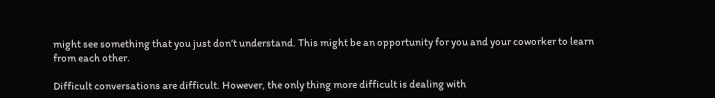might see something that you just don’t understand. This might be an opportunity for you and your coworker to learn from each other.

Difficult conversations are difficult. However, the only thing more difficult is dealing with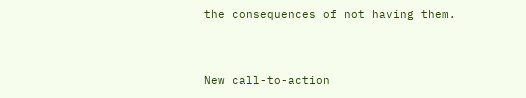the consequences of not having them.


New call-to-action